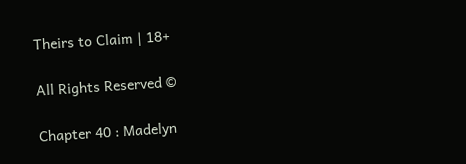Theirs to Claim | 18+

All Rights Reserved ©

Chapter 40 : Madelyn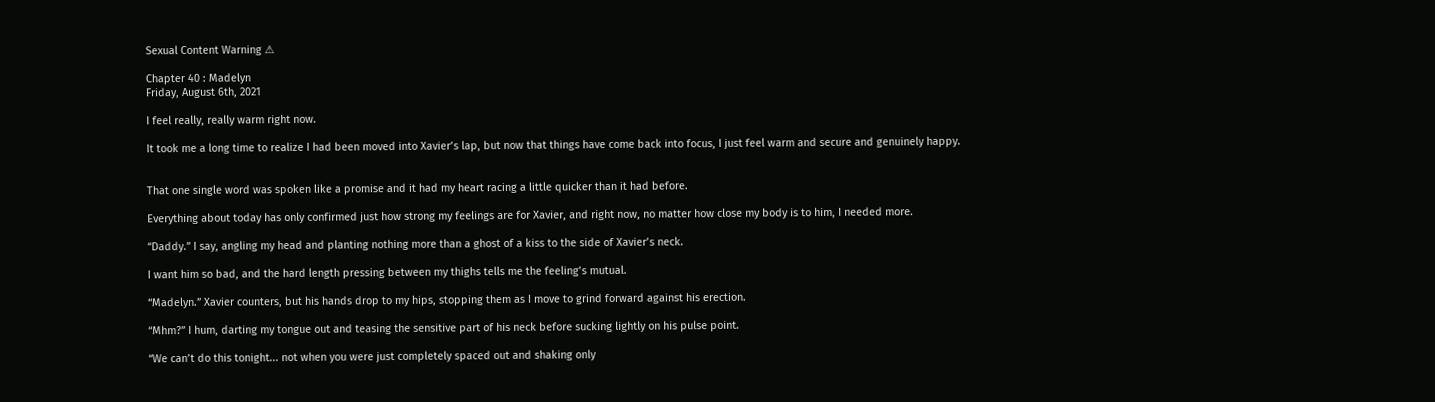Sexual Content Warning ⚠

Chapter 40 : Madelyn
Friday, August 6th, 2021

I feel really, really warm right now.

It took me a long time to realize I had been moved into Xavier’s lap, but now that things have come back into focus, I just feel warm and secure and genuinely happy.


That one single word was spoken like a promise and it had my heart racing a little quicker than it had before.

Everything about today has only confirmed just how strong my feelings are for Xavier, and right now, no matter how close my body is to him, I needed more.

“Daddy.” I say, angling my head and planting nothing more than a ghost of a kiss to the side of Xavier’s neck.

I want him so bad, and the hard length pressing between my thighs tells me the feeling’s mutual.

“Madelyn.” Xavier counters, but his hands drop to my hips, stopping them as I move to grind forward against his erection.

“Mhm?” I hum, darting my tongue out and teasing the sensitive part of his neck before sucking lightly on his pulse point.

“We can’t do this tonight... not when you were just completely spaced out and shaking only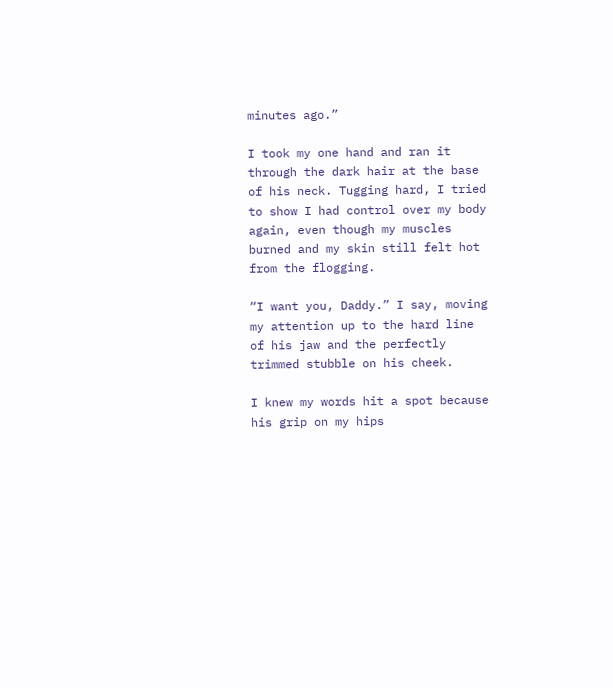minutes ago.”

I took my one hand and ran it through the dark hair at the base of his neck. Tugging hard, I tried to show I had control over my body again, even though my muscles burned and my skin still felt hot from the flogging.

“I want you, Daddy.” I say, moving my attention up to the hard line of his jaw and the perfectly trimmed stubble on his cheek.

I knew my words hit a spot because his grip on my hips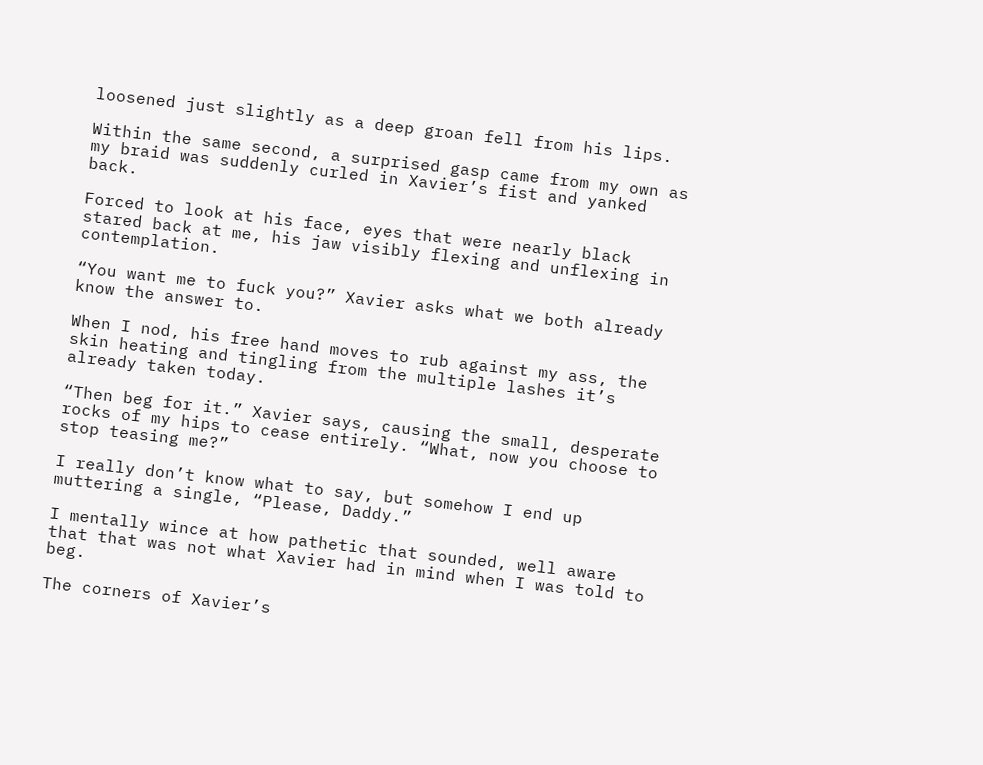loosened just slightly as a deep groan fell from his lips.

Within the same second, a surprised gasp came from my own as my braid was suddenly curled in Xavier’s fist and yanked back.

Forced to look at his face, eyes that were nearly black stared back at me, his jaw visibly flexing and unflexing in contemplation.

“You want me to fuck you?” Xavier asks what we both already know the answer to.

When I nod, his free hand moves to rub against my ass, the skin heating and tingling from the multiple lashes it’s already taken today.

“Then beg for it.” Xavier says, causing the small, desperate rocks of my hips to cease entirely. “What, now you choose to stop teasing me?”

I really don’t know what to say, but somehow I end up muttering a single, “Please, Daddy.”

I mentally wince at how pathetic that sounded, well aware that that was not what Xavier had in mind when I was told to beg.

The corners of Xavier’s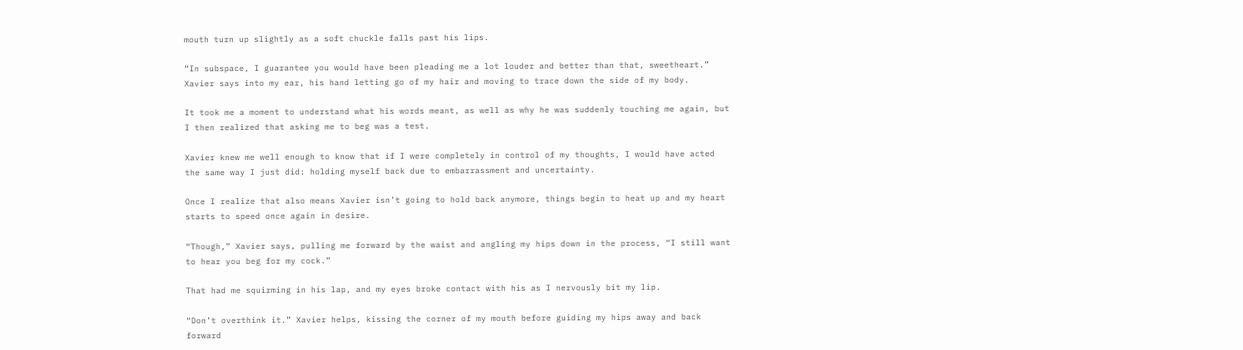mouth turn up slightly as a soft chuckle falls past his lips.

“In subspace, I guarantee you would have been pleading me a lot louder and better than that, sweetheart.” Xavier says into my ear, his hand letting go of my hair and moving to trace down the side of my body.

It took me a moment to understand what his words meant, as well as why he was suddenly touching me again, but I then realized that asking me to beg was a test.

Xavier knew me well enough to know that if I were completely in control of my thoughts, I would have acted the same way I just did: holding myself back due to embarrassment and uncertainty.

Once I realize that also means Xavier isn’t going to hold back anymore, things begin to heat up and my heart starts to speed once again in desire.

“Though,” Xavier says, pulling me forward by the waist and angling my hips down in the process, “I still want to hear you beg for my cock.”

That had me squirming in his lap, and my eyes broke contact with his as I nervously bit my lip.

“Don’t overthink it.” Xavier helps, kissing the corner of my mouth before guiding my hips away and back forward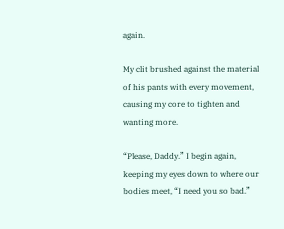again.

My clit brushed against the material of his pants with every movement, causing my core to tighten and wanting more.

“Please, Daddy.” I begin again, keeping my eyes down to where our bodies meet, “I need you so bad.”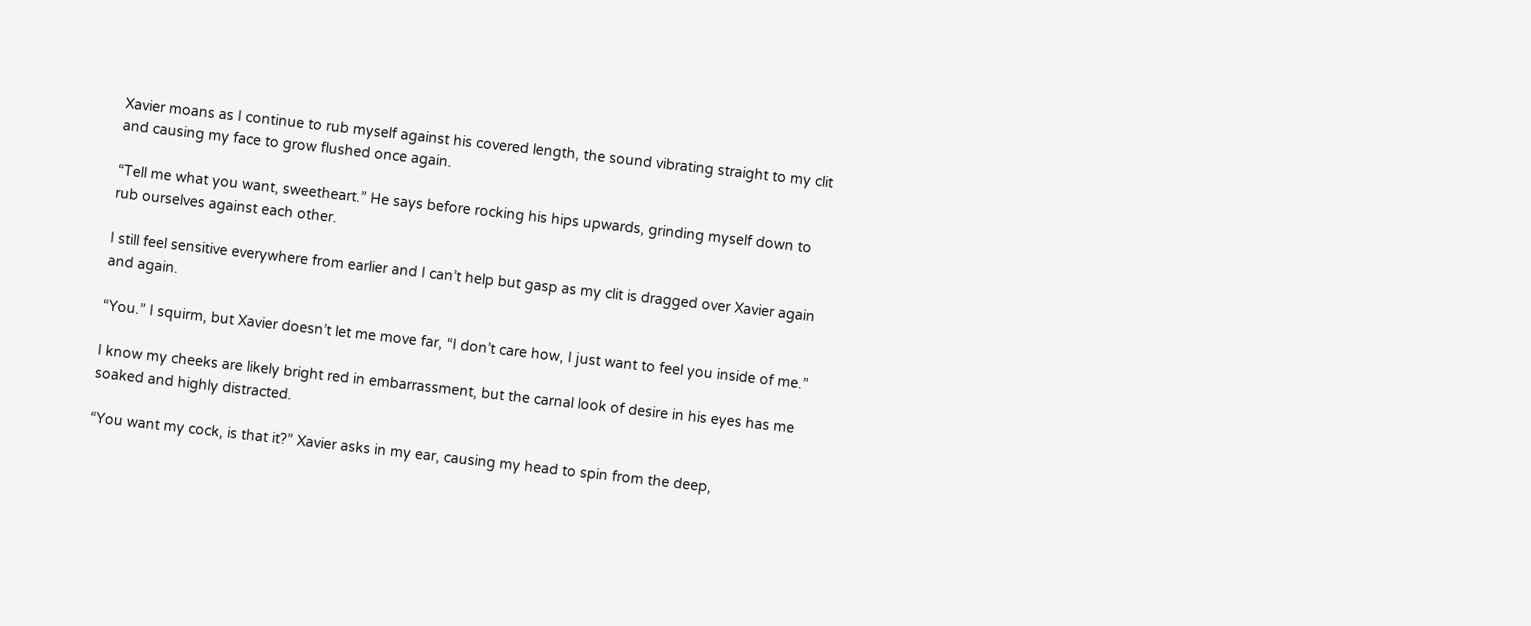Xavier moans as I continue to rub myself against his covered length, the sound vibrating straight to my clit and causing my face to grow flushed once again.

“Tell me what you want, sweetheart.” He says before rocking his hips upwards, grinding myself down to rub ourselves against each other.

I still feel sensitive everywhere from earlier and I can’t help but gasp as my clit is dragged over Xavier again and again.

“You.” I squirm, but Xavier doesn’t let me move far, “I don’t care how, I just want to feel you inside of me.”

I know my cheeks are likely bright red in embarrassment, but the carnal look of desire in his eyes has me soaked and highly distracted.

“You want my cock, is that it?” Xavier asks in my ear, causing my head to spin from the deep,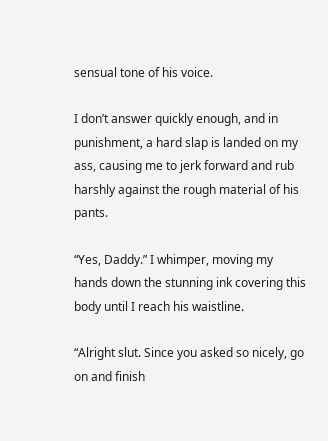sensual tone of his voice.

I don’t answer quickly enough, and in punishment, a hard slap is landed on my ass, causing me to jerk forward and rub harshly against the rough material of his pants.

“Yes, Daddy.” I whimper, moving my hands down the stunning ink covering this body until I reach his waistline.

“Alright slut. Since you asked so nicely, go on and finish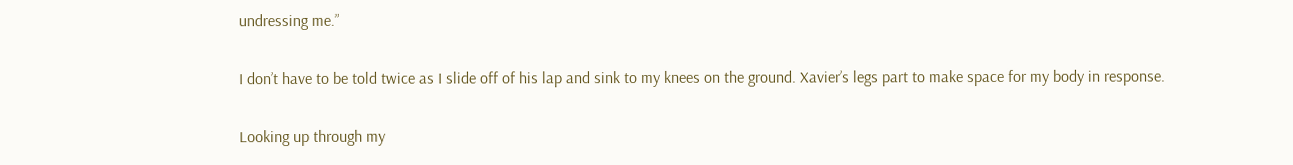undressing me.”

I don’t have to be told twice as I slide off of his lap and sink to my knees on the ground. Xavier’s legs part to make space for my body in response.

Looking up through my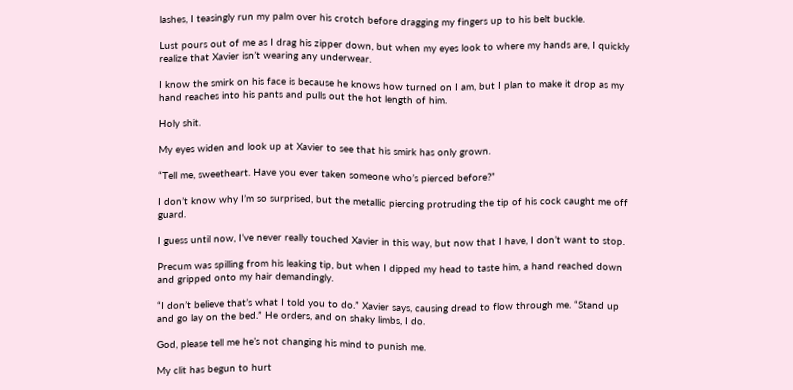lashes, I teasingly run my palm over his crotch before dragging my fingers up to his belt buckle.

Lust pours out of me as I drag his zipper down, but when my eyes look to where my hands are, I quickly realize that Xavier isn’t wearing any underwear.

I know the smirk on his face is because he knows how turned on I am, but I plan to make it drop as my hand reaches into his pants and pulls out the hot length of him.

Holy shit.

My eyes widen and look up at Xavier to see that his smirk has only grown.

“Tell me, sweetheart. Have you ever taken someone who’s pierced before?”

I don’t know why I’m so surprised, but the metallic piercing protruding the tip of his cock caught me off guard.

I guess until now, I’ve never really touched Xavier in this way, but now that I have, I don’t want to stop.

Precum was spilling from his leaking tip, but when I dipped my head to taste him, a hand reached down and gripped onto my hair demandingly.

“I don’t believe that’s what I told you to do.” Xavier says, causing dread to flow through me. “Stand up and go lay on the bed.” He orders, and on shaky limbs, I do.

God, please tell me he’s not changing his mind to punish me.

My clit has begun to hurt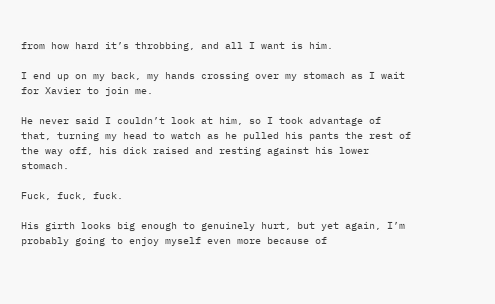from how hard it’s throbbing, and all I want is him.

I end up on my back, my hands crossing over my stomach as I wait for Xavier to join me.

He never said I couldn’t look at him, so I took advantage of that, turning my head to watch as he pulled his pants the rest of the way off, his dick raised and resting against his lower stomach.

Fuck, fuck, fuck.

His girth looks big enough to genuinely hurt, but yet again, I’m probably going to enjoy myself even more because of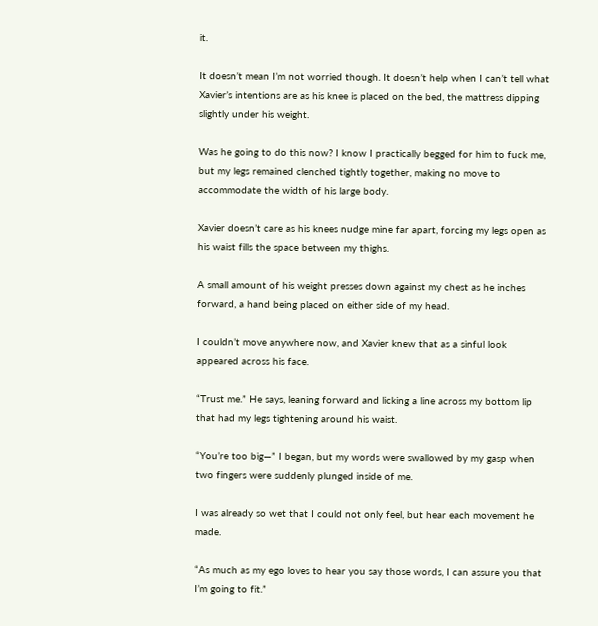it.

It doesn’t mean I’m not worried though. It doesn’t help when I can’t tell what Xavier’s intentions are as his knee is placed on the bed, the mattress dipping slightly under his weight.

Was he going to do this now? I know I practically begged for him to fuck me, but my legs remained clenched tightly together, making no move to accommodate the width of his large body.

Xavier doesn’t care as his knees nudge mine far apart, forcing my legs open as his waist fills the space between my thighs.

A small amount of his weight presses down against my chest as he inches forward, a hand being placed on either side of my head.

I couldn’t move anywhere now, and Xavier knew that as a sinful look appeared across his face.

“Trust me.” He says, leaning forward and licking a line across my bottom lip that had my legs tightening around his waist.

“You’re too big—” I began, but my words were swallowed by my gasp when two fingers were suddenly plunged inside of me.

I was already so wet that I could not only feel, but hear each movement he made.

“As much as my ego loves to hear you say those words, I can assure you that I’m going to fit.”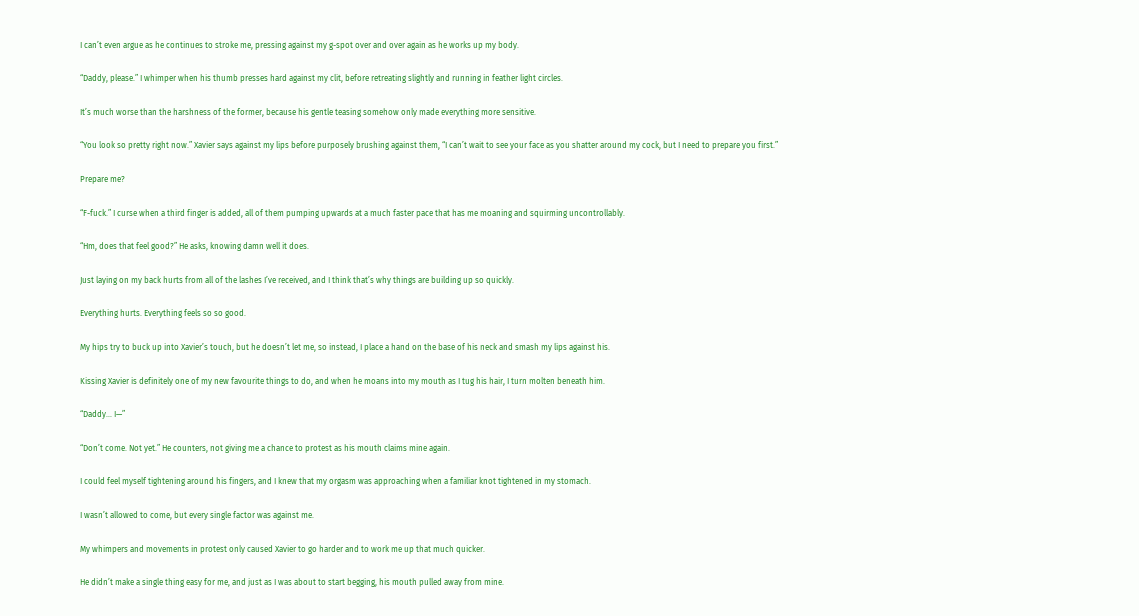I can’t even argue as he continues to stroke me, pressing against my g-spot over and over again as he works up my body.

“Daddy, please.” I whimper when his thumb presses hard against my clit, before retreating slightly and running in feather light circles.

It’s much worse than the harshness of the former, because his gentle teasing somehow only made everything more sensitive.

“You look so pretty right now.” Xavier says against my lips before purposely brushing against them, “I can’t wait to see your face as you shatter around my cock, but I need to prepare you first.”

Prepare me?

“F-fuck.” I curse when a third finger is added, all of them pumping upwards at a much faster pace that has me moaning and squirming uncontrollably.

“Hm, does that feel good?” He asks, knowing damn well it does.

Just laying on my back hurts from all of the lashes I’ve received, and I think that’s why things are building up so quickly.

Everything hurts. Everything feels so so good.

My hips try to buck up into Xavier’s touch, but he doesn’t let me, so instead, I place a hand on the base of his neck and smash my lips against his.

Kissing Xavier is definitely one of my new favourite things to do, and when he moans into my mouth as I tug his hair, I turn molten beneath him.

“Daddy... I—”

“Don’t come. Not yet.” He counters, not giving me a chance to protest as his mouth claims mine again.

I could feel myself tightening around his fingers, and I knew that my orgasm was approaching when a familiar knot tightened in my stomach.

I wasn’t allowed to come, but every single factor was against me.

My whimpers and movements in protest only caused Xavier to go harder and to work me up that much quicker.

He didn’t make a single thing easy for me, and just as I was about to start begging, his mouth pulled away from mine.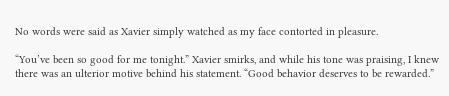No words were said as Xavier simply watched as my face contorted in pleasure.

“You’ve been so good for me tonight.” Xavier smirks, and while his tone was praising, I knew there was an ulterior motive behind his statement. “Good behavior deserves to be rewarded.”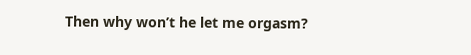Then why won’t he let me orgasm?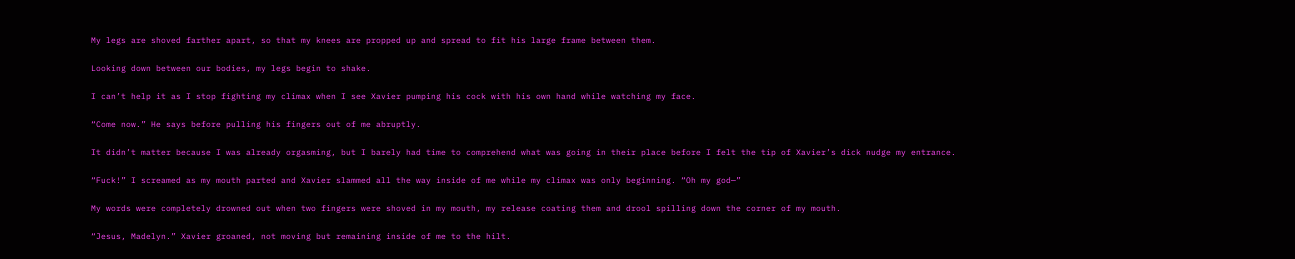My legs are shoved farther apart, so that my knees are propped up and spread to fit his large frame between them.

Looking down between our bodies, my legs begin to shake.

I can’t help it as I stop fighting my climax when I see Xavier pumping his cock with his own hand while watching my face.

“Come now.” He says before pulling his fingers out of me abruptly.

It didn’t matter because I was already orgasming, but I barely had time to comprehend what was going in their place before I felt the tip of Xavier’s dick nudge my entrance.

“Fuck!” I screamed as my mouth parted and Xavier slammed all the way inside of me while my climax was only beginning. “Oh my god—”

My words were completely drowned out when two fingers were shoved in my mouth, my release coating them and drool spilling down the corner of my mouth.

“Jesus, Madelyn.” Xavier groaned, not moving but remaining inside of me to the hilt.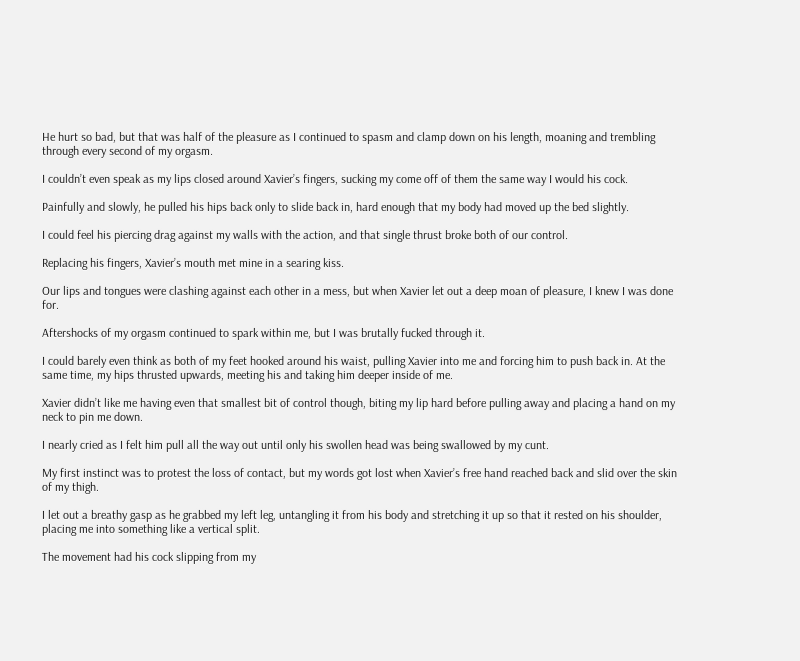He hurt so bad, but that was half of the pleasure as I continued to spasm and clamp down on his length, moaning and trembling through every second of my orgasm.

I couldn’t even speak as my lips closed around Xavier’s fingers, sucking my come off of them the same way I would his cock.

Painfully and slowly, he pulled his hips back only to slide back in, hard enough that my body had moved up the bed slightly.

I could feel his piercing drag against my walls with the action, and that single thrust broke both of our control.

Replacing his fingers, Xavier’s mouth met mine in a searing kiss.

Our lips and tongues were clashing against each other in a mess, but when Xavier let out a deep moan of pleasure, I knew I was done for.

Aftershocks of my orgasm continued to spark within me, but I was brutally fucked through it.

I could barely even think as both of my feet hooked around his waist, pulling Xavier into me and forcing him to push back in. At the same time, my hips thrusted upwards, meeting his and taking him deeper inside of me.

Xavier didn’t like me having even that smallest bit of control though, biting my lip hard before pulling away and placing a hand on my neck to pin me down.

I nearly cried as I felt him pull all the way out until only his swollen head was being swallowed by my cunt.

My first instinct was to protest the loss of contact, but my words got lost when Xavier’s free hand reached back and slid over the skin of my thigh.

I let out a breathy gasp as he grabbed my left leg, untangling it from his body and stretching it up so that it rested on his shoulder, placing me into something like a vertical split.

The movement had his cock slipping from my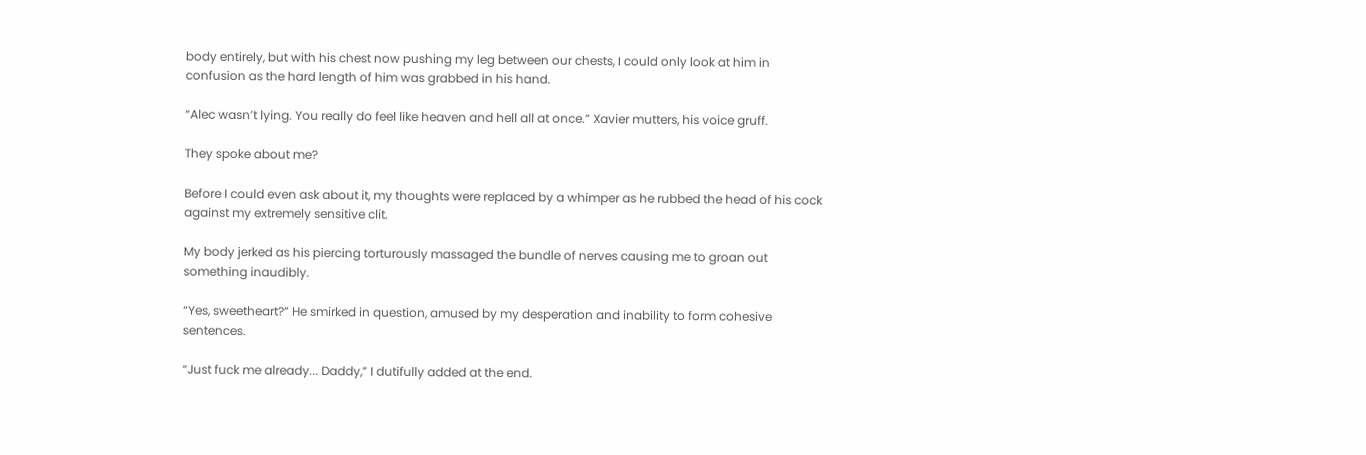body entirely, but with his chest now pushing my leg between our chests, I could only look at him in confusion as the hard length of him was grabbed in his hand.

“Alec wasn’t lying. You really do feel like heaven and hell all at once.” Xavier mutters, his voice gruff.

They spoke about me?

Before I could even ask about it, my thoughts were replaced by a whimper as he rubbed the head of his cock against my extremely sensitive clit.

My body jerked as his piercing torturously massaged the bundle of nerves causing me to groan out something inaudibly.

“Yes, sweetheart?” He smirked in question, amused by my desperation and inability to form cohesive sentences.

“Just fuck me already... Daddy,” I dutifully added at the end.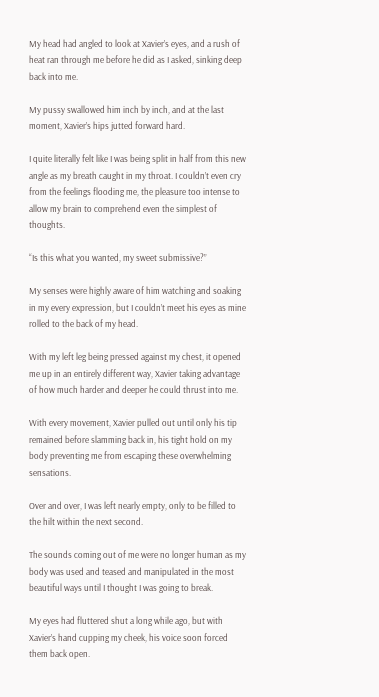My head had angled to look at Xavier’s eyes, and a rush of heat ran through me before he did as I asked, sinking deep back into me.

My pussy swallowed him inch by inch, and at the last moment, Xavier’s hips jutted forward hard.

I quite literally felt like I was being split in half from this new angle as my breath caught in my throat. I couldn’t even cry from the feelings flooding me, the pleasure too intense to allow my brain to comprehend even the simplest of thoughts.

“Is this what you wanted, my sweet submissive?”

My senses were highly aware of him watching and soaking in my every expression, but I couldn’t meet his eyes as mine rolled to the back of my head.

With my left leg being pressed against my chest, it opened me up in an entirely different way, Xavier taking advantage of how much harder and deeper he could thrust into me.

With every movement, Xavier pulled out until only his tip remained before slamming back in, his tight hold on my body preventing me from escaping these overwhelming sensations.

Over and over, I was left nearly empty, only to be filled to the hilt within the next second.

The sounds coming out of me were no longer human as my body was used and teased and manipulated in the most beautiful ways until I thought I was going to break.

My eyes had fluttered shut a long while ago, but with Xavier’s hand cupping my cheek, his voice soon forced them back open.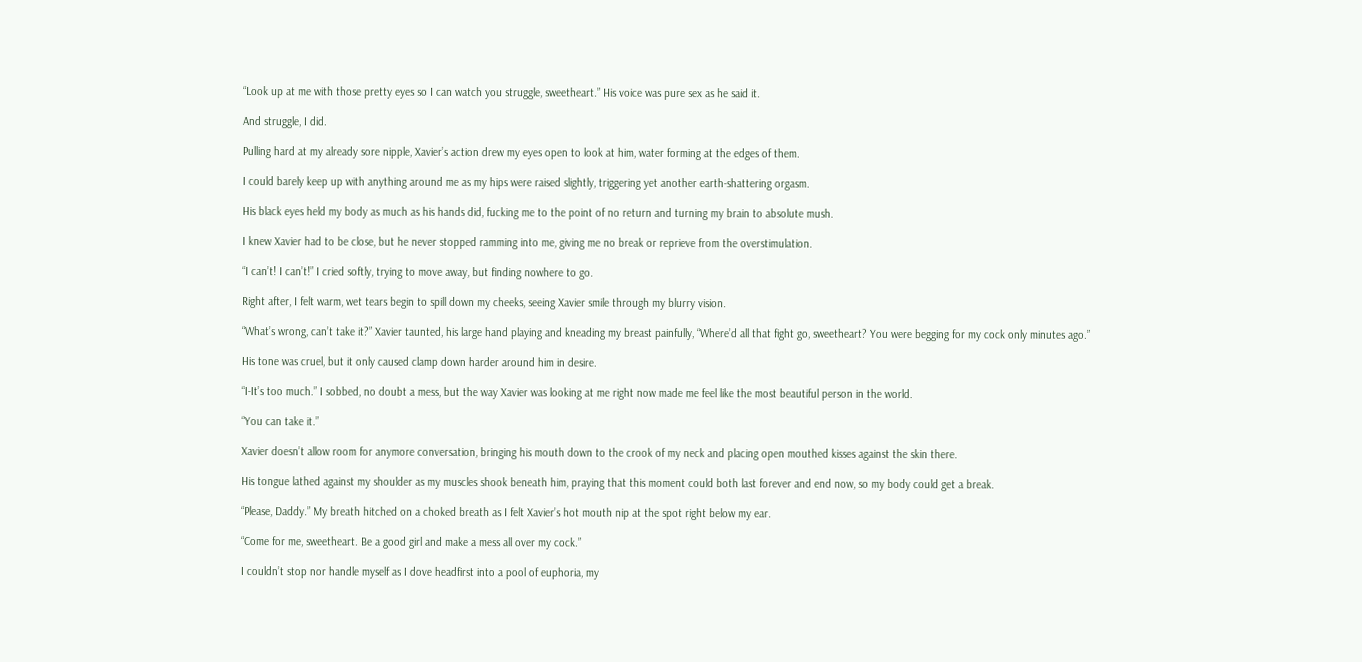“Look up at me with those pretty eyes so I can watch you struggle, sweetheart.” His voice was pure sex as he said it.

And struggle, I did.

Pulling hard at my already sore nipple, Xavier’s action drew my eyes open to look at him, water forming at the edges of them.

I could barely keep up with anything around me as my hips were raised slightly, triggering yet another earth-shattering orgasm.

His black eyes held my body as much as his hands did, fucking me to the point of no return and turning my brain to absolute mush.

I knew Xavier had to be close, but he never stopped ramming into me, giving me no break or reprieve from the overstimulation.

“I can’t! I can’t!” I cried softly, trying to move away, but finding nowhere to go.

Right after, I felt warm, wet tears begin to spill down my cheeks, seeing Xavier smile through my blurry vision.

“What’s wrong, can’t take it?” Xavier taunted, his large hand playing and kneading my breast painfully, “Where’d all that fight go, sweetheart? You were begging for my cock only minutes ago.”

His tone was cruel, but it only caused clamp down harder around him in desire.

“I-It’s too much.” I sobbed, no doubt a mess, but the way Xavier was looking at me right now made me feel like the most beautiful person in the world.

“You can take it.”

Xavier doesn’t allow room for anymore conversation, bringing his mouth down to the crook of my neck and placing open mouthed kisses against the skin there.

His tongue lathed against my shoulder as my muscles shook beneath him, praying that this moment could both last forever and end now, so my body could get a break.

“Please, Daddy.” My breath hitched on a choked breath as I felt Xavier’s hot mouth nip at the spot right below my ear.

“Come for me, sweetheart. Be a good girl and make a mess all over my cock.”

I couldn’t stop nor handle myself as I dove headfirst into a pool of euphoria, my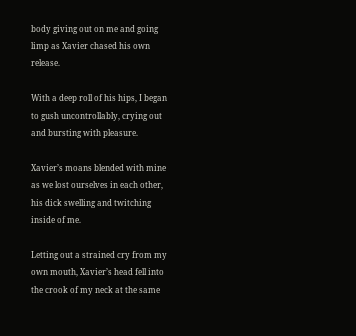body giving out on me and going limp as Xavier chased his own release.

With a deep roll of his hips, I began to gush uncontrollably, crying out and bursting with pleasure.

Xavier’s moans blended with mine as we lost ourselves in each other, his dick swelling and twitching inside of me.

Letting out a strained cry from my own mouth, Xavier’s head fell into the crook of my neck at the same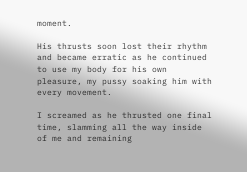moment.

His thrusts soon lost their rhythm and became erratic as he continued to use my body for his own pleasure, my pussy soaking him with every movement.

I screamed as he thrusted one final time, slamming all the way inside of me and remaining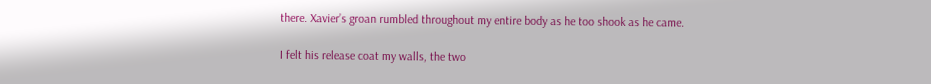there. Xavier’s groan rumbled throughout my entire body as he too shook as he came.

I felt his release coat my walls, the two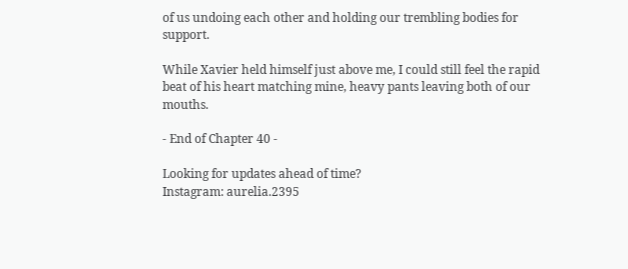of us undoing each other and holding our trembling bodies for support.

While Xavier held himself just above me, I could still feel the rapid beat of his heart matching mine, heavy pants leaving both of our mouths.

- End of Chapter 40 -

Looking for updates ahead of time?
Instagram: aurelia.2395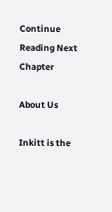Continue Reading Next Chapter

About Us

Inkitt is the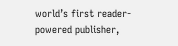world’s first reader-powered publisher,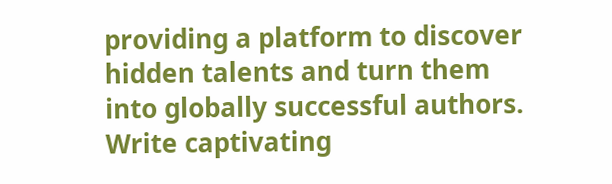providing a platform to discover hidden talents and turn them into globally successful authors. Write captivating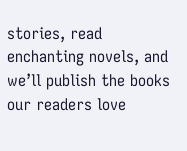stories, read enchanting novels, and we’ll publish the books our readers love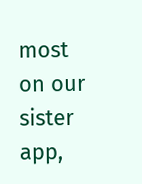most on our sister app,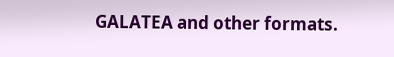GALATEA and other formats.